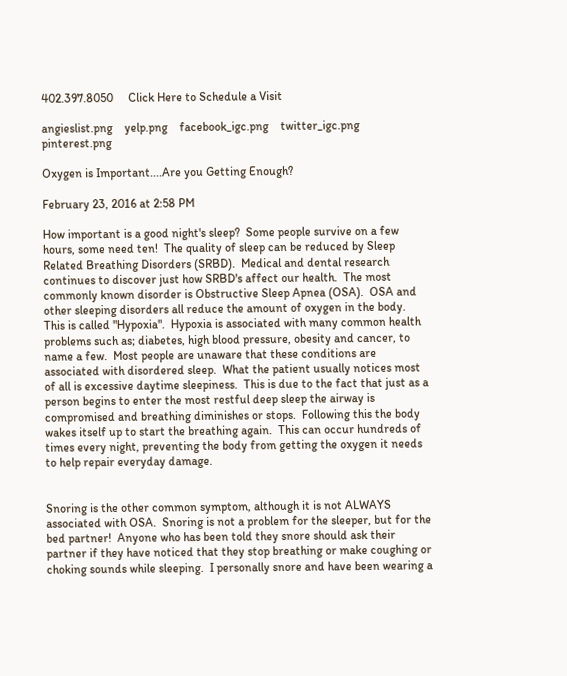402.397.8050     Click Here to Schedule a Visit

angieslist.png    yelp.png    facebook_igc.png    twitter_igc.png    pinterest.png

Oxygen is Important....Are you Getting Enough?

February 23, 2016 at 2:58 PM

How important is a good night's sleep?  Some people survive on a few hours, some need ten!  The quality of sleep can be reduced by Sleep Related Breathing Disorders (SRBD).  Medical and dental research continues to discover just how SRBD's affect our health.  The most commonly known disorder is Obstructive Sleep Apnea (OSA).  OSA and other sleeping disorders all reduce the amount of oxygen in the body.  This is called "Hypoxia".  Hypoxia is associated with many common health problems such as; diabetes, high blood pressure, obesity and cancer, to name a few.  Most people are unaware that these conditions are associated with disordered sleep.  What the patient usually notices most of all is excessive daytime sleepiness.  This is due to the fact that just as a person begins to enter the most restful deep sleep the airway is compromised and breathing diminishes or stops.  Following this the body wakes itself up to start the breathing again.  This can occur hundreds of times every night, preventing the body from getting the oxygen it needs to help repair everyday damage.


Snoring is the other common symptom, although it is not ALWAYS associated with OSA.  Snoring is not a problem for the sleeper, but for the bed partner!  Anyone who has been told they snore should ask their partner if they have noticed that they stop breathing or make coughing or choking sounds while sleeping.  I personally snore and have been wearing a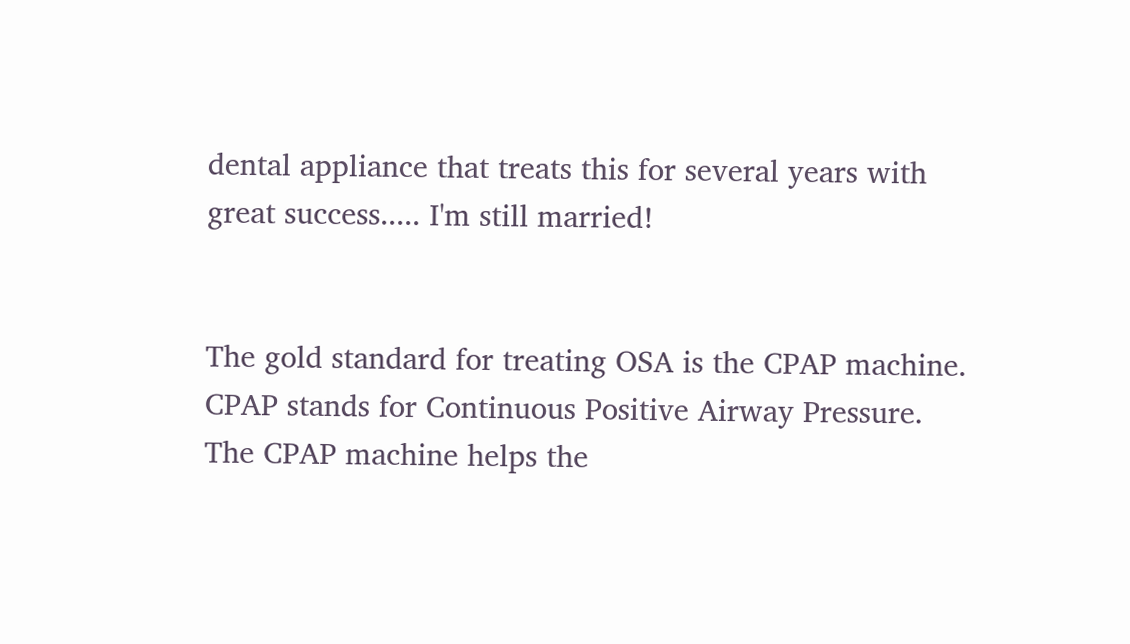dental appliance that treats this for several years with great success..... I'm still married!


The gold standard for treating OSA is the CPAP machine.  CPAP stands for Continuous Positive Airway Pressure.  The CPAP machine helps the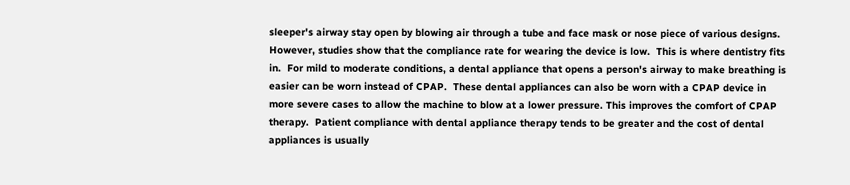sleeper's airway stay open by blowing air through a tube and face mask or nose piece of various designs. However, studies show that the compliance rate for wearing the device is low.  This is where dentistry fits in.  For mild to moderate conditions, a dental appliance that opens a person's airway to make breathing is easier can be worn instead of CPAP.  These dental appliances can also be worn with a CPAP device in more severe cases to allow the machine to blow at a lower pressure. This improves the comfort of CPAP therapy.  Patient compliance with dental appliance therapy tends to be greater and the cost of dental appliances is usually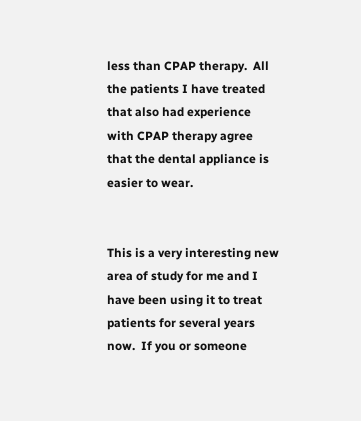less than CPAP therapy.  All the patients I have treated that also had experience with CPAP therapy agree that the dental appliance is easier to wear.


This is a very interesting new area of study for me and I have been using it to treat patients for several years now.  If you or someone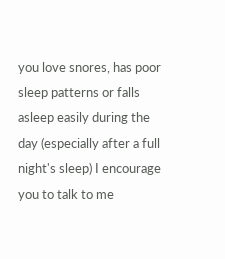you love snores, has poor sleep patterns or falls asleep easily during the day (especially after a full night's sleep) I encourage you to talk to me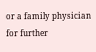or a family physician for further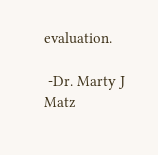evaluation.

 -Dr. Marty J Matz